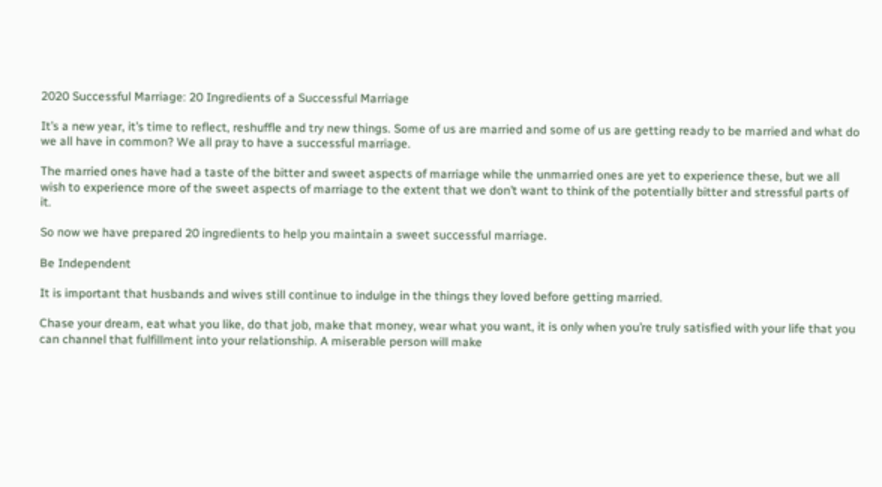2020 Successful Marriage: 20 Ingredients of a Successful Marriage

It’s a new year, it’s time to reflect, reshuffle and try new things. Some of us are married and some of us are getting ready to be married and what do we all have in common? We all pray to have a successful marriage.

The married ones have had a taste of the bitter and sweet aspects of marriage while the unmarried ones are yet to experience these, but we all wish to experience more of the sweet aspects of marriage to the extent that we don’t want to think of the potentially bitter and stressful parts of it.

So now we have prepared 20 ingredients to help you maintain a sweet successful marriage.

Be Independent

It is important that husbands and wives still continue to indulge in the things they loved before getting married.

Chase your dream, eat what you like, do that job, make that money, wear what you want, it is only when you’re truly satisfied with your life that you can channel that fulfillment into your relationship. A miserable person will make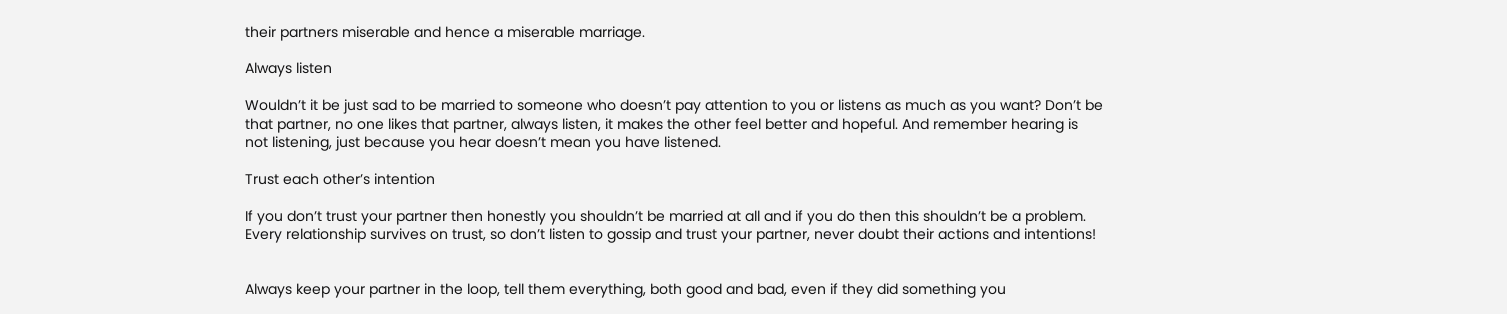their partners miserable and hence a miserable marriage.

Always listen

Wouldn’t it be just sad to be married to someone who doesn’t pay attention to you or listens as much as you want? Don’t be that partner, no one likes that partner, always listen, it makes the other feel better and hopeful. And remember hearing is not listening, just because you hear doesn’t mean you have listened.

Trust each other’s intention

If you don’t trust your partner then honestly you shouldn’t be married at all and if you do then this shouldn’t be a problem. Every relationship survives on trust, so don’t listen to gossip and trust your partner, never doubt their actions and intentions!


Always keep your partner in the loop, tell them everything, both good and bad, even if they did something you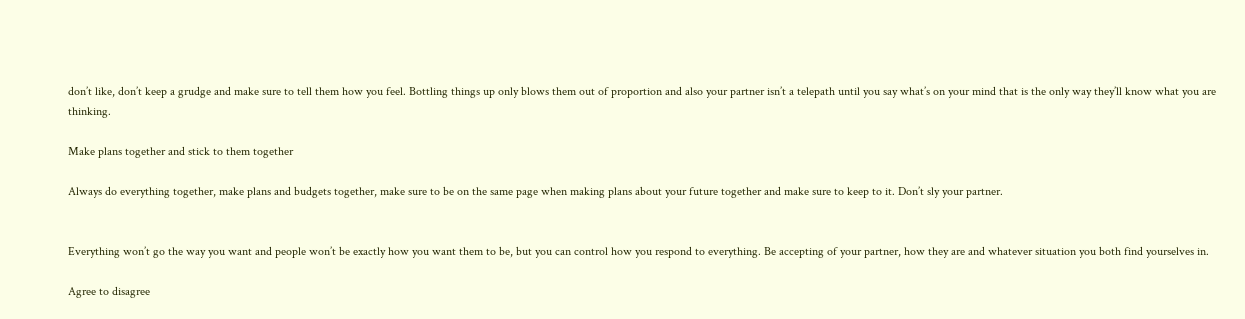don’t like, don’t keep a grudge and make sure to tell them how you feel. Bottling things up only blows them out of proportion and also your partner isn’t a telepath until you say what’s on your mind that is the only way they’ll know what you are thinking.

Make plans together and stick to them together

Always do everything together, make plans and budgets together, make sure to be on the same page when making plans about your future together and make sure to keep to it. Don’t sly your partner.


Everything won’t go the way you want and people won’t be exactly how you want them to be, but you can control how you respond to everything. Be accepting of your partner, how they are and whatever situation you both find yourselves in.

Agree to disagree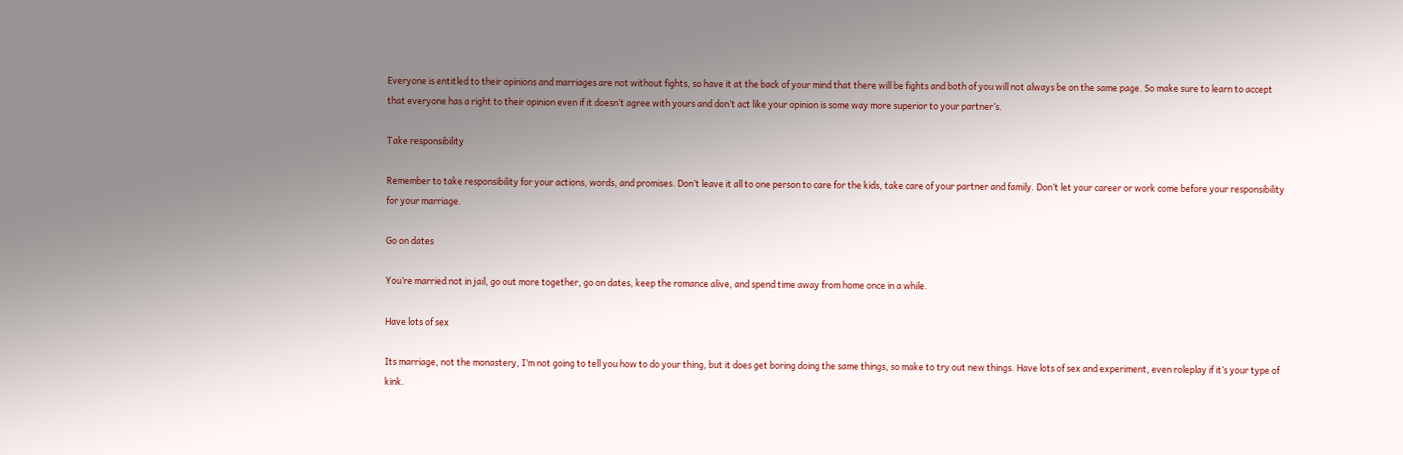Everyone is entitled to their opinions and marriages are not without fights, so have it at the back of your mind that there will be fights and both of you will not always be on the same page. So make sure to learn to accept that everyone has a right to their opinion even if it doesn’t agree with yours and don’t act like your opinion is some way more superior to your partner’s.

Take responsibility

Remember to take responsibility for your actions, words, and promises. Don’t leave it all to one person to care for the kids, take care of your partner and family. Don’t let your career or work come before your responsibility for your marriage.

Go on dates

You’re married not in jail, go out more together, go on dates, keep the romance alive, and spend time away from home once in a while.

Have lots of sex

Its marriage, not the monastery, I’m not going to tell you how to do your thing, but it does get boring doing the same things, so make to try out new things. Have lots of sex and experiment, even roleplay if it’s your type of kink.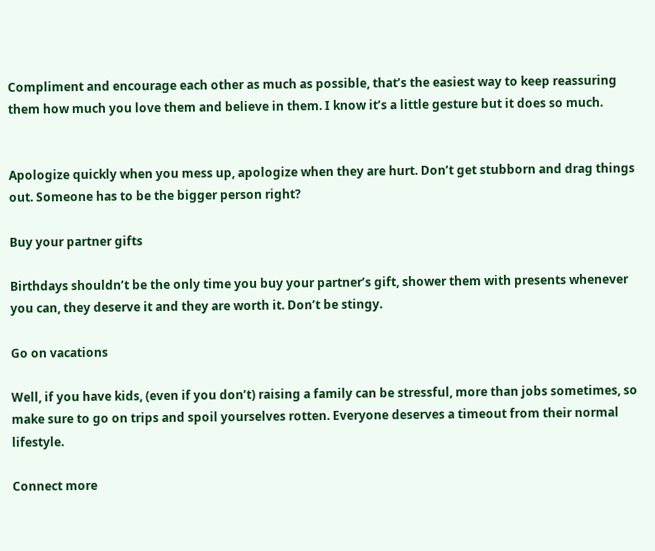Compliment and encourage each other as much as possible, that’s the easiest way to keep reassuring them how much you love them and believe in them. I know it’s a little gesture but it does so much.


Apologize quickly when you mess up, apologize when they are hurt. Don’t get stubborn and drag things out. Someone has to be the bigger person right?

Buy your partner gifts

Birthdays shouldn’t be the only time you buy your partner’s gift, shower them with presents whenever you can, they deserve it and they are worth it. Don’t be stingy.

Go on vacations

Well, if you have kids, (even if you don’t) raising a family can be stressful, more than jobs sometimes, so make sure to go on trips and spoil yourselves rotten. Everyone deserves a timeout from their normal lifestyle.

Connect more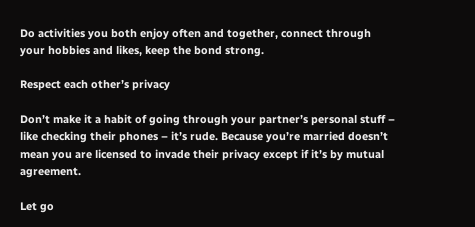Do activities you both enjoy often and together, connect through your hobbies and likes, keep the bond strong.

Respect each other’s privacy

Don’t make it a habit of going through your partner’s personal stuff – like checking their phones – it’s rude. Because you’re married doesn’t mean you are licensed to invade their privacy except if it’s by mutual agreement.

Let go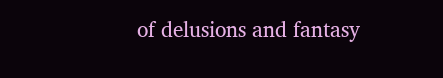of delusions and fantasy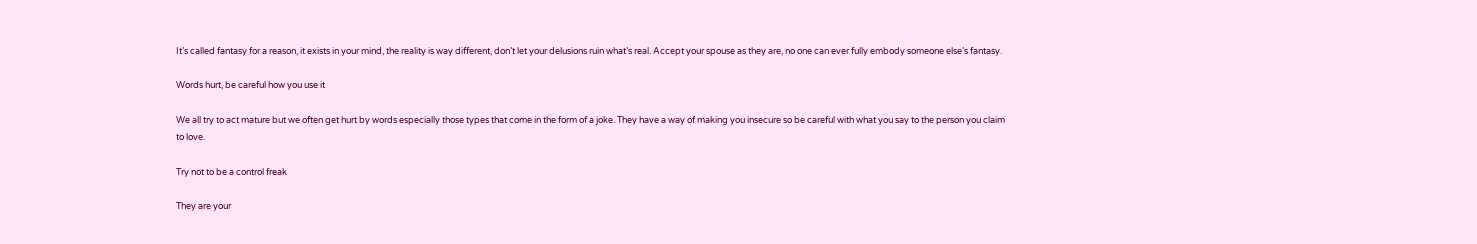It’s called fantasy for a reason, it exists in your mind, the reality is way different, don’t let your delusions ruin what’s real. Accept your spouse as they are, no one can ever fully embody someone else’s fantasy.

Words hurt, be careful how you use it

We all try to act mature but we often get hurt by words especially those types that come in the form of a joke. They have a way of making you insecure so be careful with what you say to the person you claim to love.

Try not to be a control freak

They are your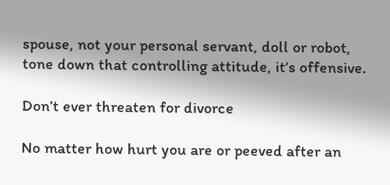spouse, not your personal servant, doll or robot, tone down that controlling attitude, it’s offensive.

Don’t ever threaten for divorce

No matter how hurt you are or peeved after an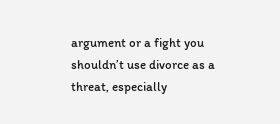argument or a fight you shouldn’t use divorce as a threat, especially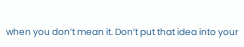when you don’t mean it. Don’t put that idea into your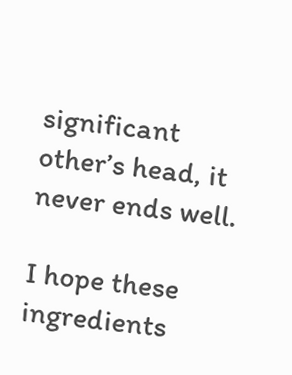significant other’s head, it never ends well.

I hope these ingredients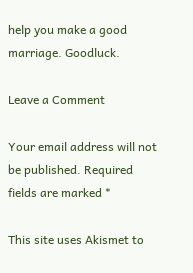help you make a good marriage. Goodluck.

Leave a Comment

Your email address will not be published. Required fields are marked *

This site uses Akismet to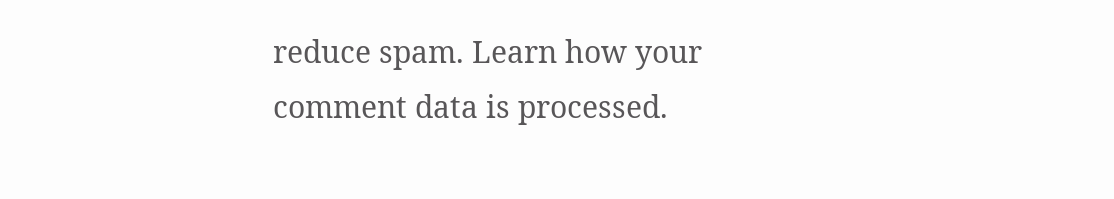reduce spam. Learn how your comment data is processed.